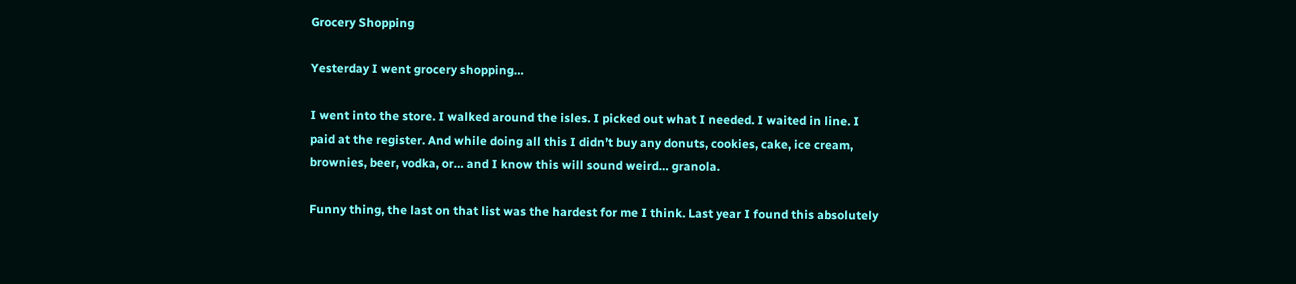Grocery Shopping

Yesterday I went grocery shopping…

I went into the store. I walked around the isles. I picked out what I needed. I waited in line. I paid at the register. And while doing all this I didn’t buy any donuts, cookies, cake, ice cream, brownies, beer, vodka, or… and I know this will sound weird… granola.

Funny thing, the last on that list was the hardest for me I think. Last year I found this absolutely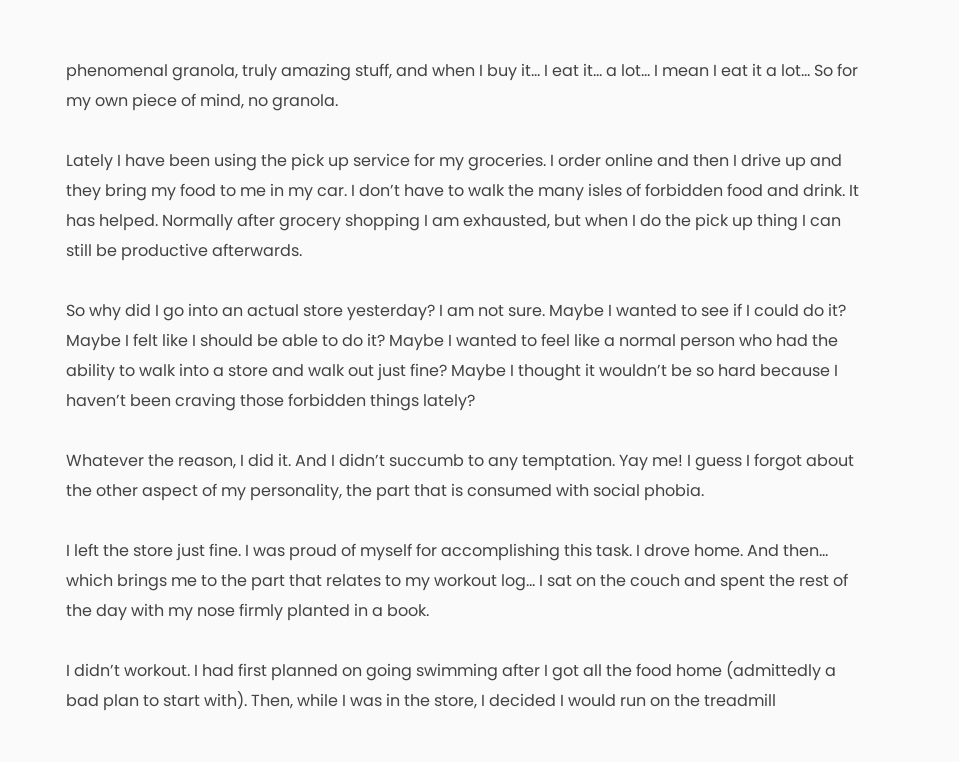phenomenal granola, truly amazing stuff, and when I buy it… I eat it… a lot… I mean I eat it a lot… So for my own piece of mind, no granola.

Lately I have been using the pick up service for my groceries. I order online and then I drive up and they bring my food to me in my car. I don’t have to walk the many isles of forbidden food and drink. It has helped. Normally after grocery shopping I am exhausted, but when I do the pick up thing I can still be productive afterwards.

So why did I go into an actual store yesterday? I am not sure. Maybe I wanted to see if I could do it? Maybe I felt like I should be able to do it? Maybe I wanted to feel like a normal person who had the ability to walk into a store and walk out just fine? Maybe I thought it wouldn’t be so hard because I haven’t been craving those forbidden things lately?

Whatever the reason, I did it. And I didn’t succumb to any temptation. Yay me! I guess I forgot about the other aspect of my personality, the part that is consumed with social phobia.

I left the store just fine. I was proud of myself for accomplishing this task. I drove home. And then… which brings me to the part that relates to my workout log… I sat on the couch and spent the rest of the day with my nose firmly planted in a book.

I didn’t workout. I had first planned on going swimming after I got all the food home (admittedly a bad plan to start with). Then, while I was in the store, I decided I would run on the treadmill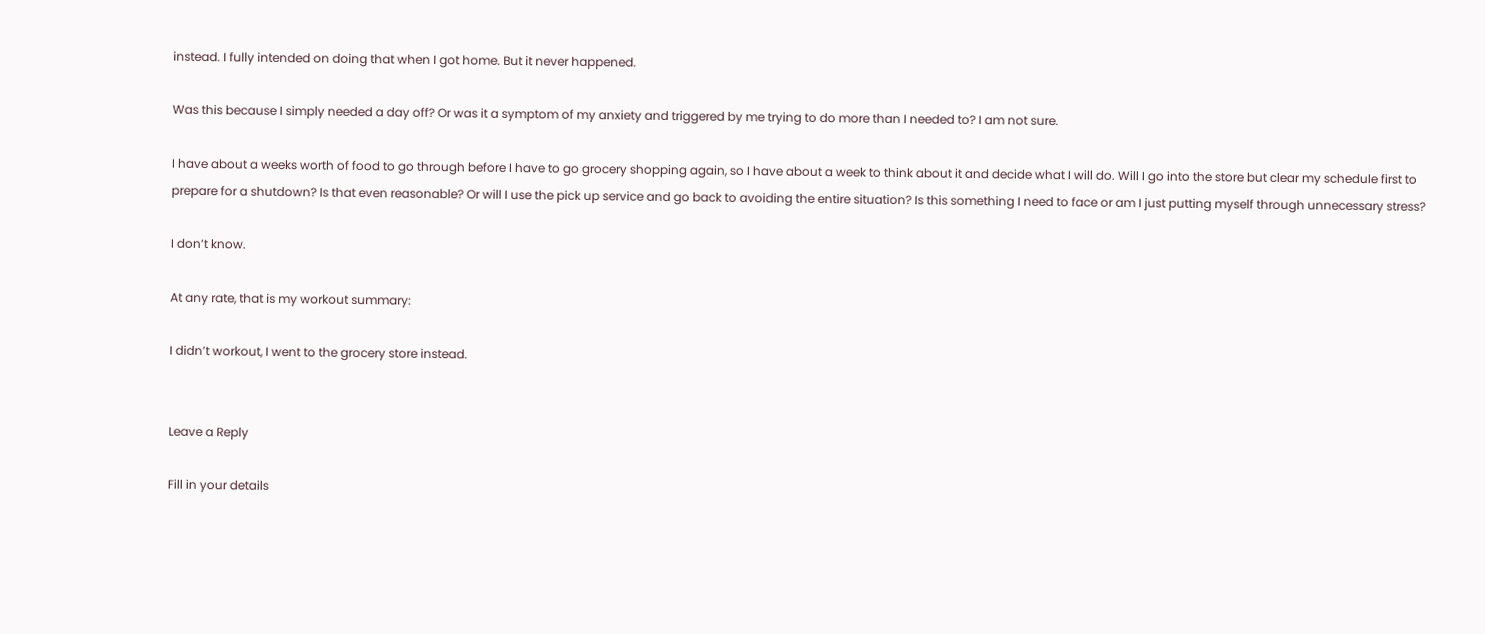instead. I fully intended on doing that when I got home. But it never happened.

Was this because I simply needed a day off? Or was it a symptom of my anxiety and triggered by me trying to do more than I needed to? I am not sure.

I have about a weeks worth of food to go through before I have to go grocery shopping again, so I have about a week to think about it and decide what I will do. Will I go into the store but clear my schedule first to prepare for a shutdown? Is that even reasonable? Or will I use the pick up service and go back to avoiding the entire situation? Is this something I need to face or am I just putting myself through unnecessary stress?

I don’t know.

At any rate, that is my workout summary:

I didn’t workout, I went to the grocery store instead.


Leave a Reply

Fill in your details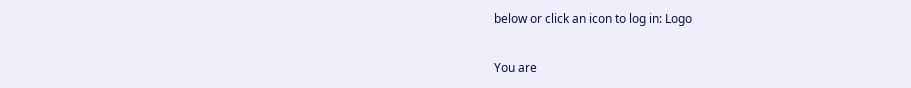below or click an icon to log in: Logo

You are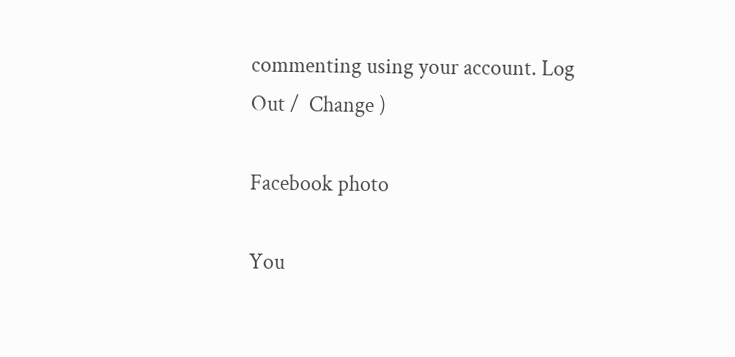commenting using your account. Log Out /  Change )

Facebook photo

You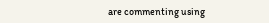are commenting using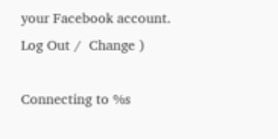your Facebook account. Log Out /  Change )

Connecting to %s